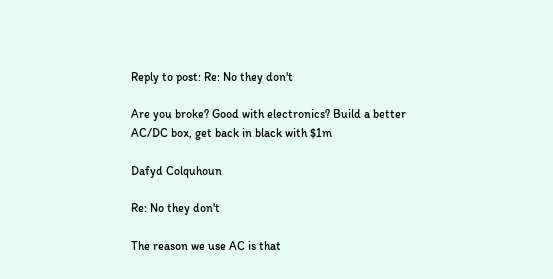Reply to post: Re: No they don't

Are you broke? Good with electronics? Build a better AC/DC box, get back in black with $1m

Dafyd Colquhoun

Re: No they don't

The reason we use AC is that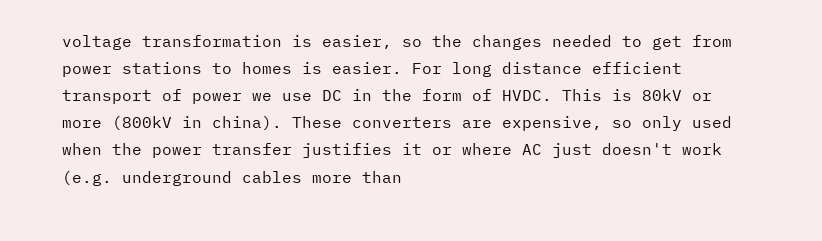voltage transformation is easier, so the changes needed to get from power stations to homes is easier. For long distance efficient transport of power we use DC in the form of HVDC. This is 80kV or more (800kV in china). These converters are expensive, so only used when the power transfer justifies it or where AC just doesn't work (e.g. underground cables more than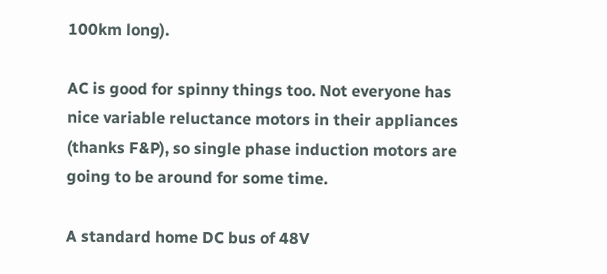100km long).

AC is good for spinny things too. Not everyone has nice variable reluctance motors in their appliances (thanks F&P), so single phase induction motors are going to be around for some time.

A standard home DC bus of 48V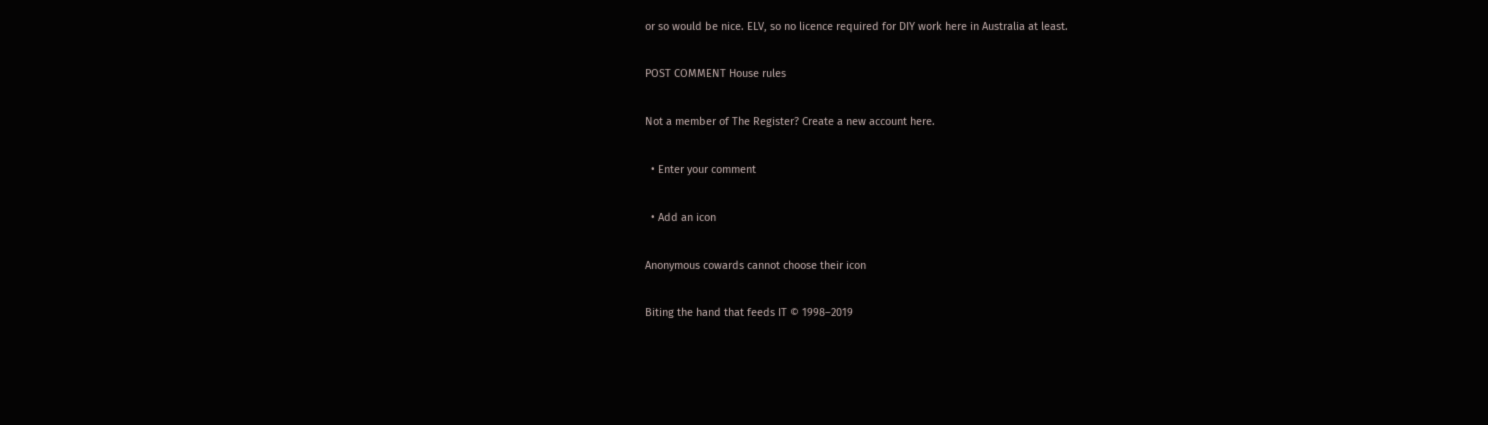or so would be nice. ELV, so no licence required for DIY work here in Australia at least.

POST COMMENT House rules

Not a member of The Register? Create a new account here.

  • Enter your comment

  • Add an icon

Anonymous cowards cannot choose their icon

Biting the hand that feeds IT © 1998–2019